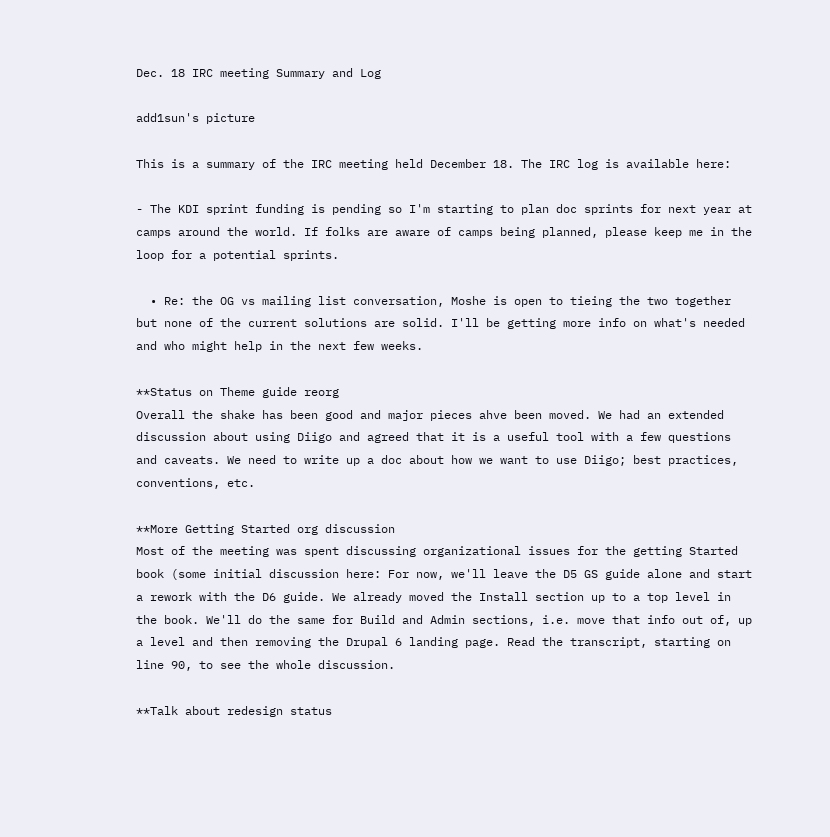Dec. 18 IRC meeting Summary and Log

add1sun's picture

This is a summary of the IRC meeting held December 18. The IRC log is available here:

- The KDI sprint funding is pending so I'm starting to plan doc sprints for next year at camps around the world. If folks are aware of camps being planned, please keep me in the loop for a potential sprints.

  • Re: the OG vs mailing list conversation, Moshe is open to tieing the two together but none of the current solutions are solid. I'll be getting more info on what's needed and who might help in the next few weeks.

**Status on Theme guide reorg
Overall the shake has been good and major pieces ahve been moved. We had an extended discussion about using Diigo and agreed that it is a useful tool with a few questions and caveats. We need to write up a doc about how we want to use Diigo; best practices, conventions, etc.

**More Getting Started org discussion
Most of the meeting was spent discussing organizational issues for the getting Started book (some initial discussion here: For now, we'll leave the D5 GS guide alone and start a rework with the D6 guide. We already moved the Install section up to a top level in the book. We'll do the same for Build and Admin sections, i.e. move that info out of, up a level and then removing the Drupal 6 landing page. Read the transcript, starting on line 90, to see the whole discussion.

**Talk about redesign status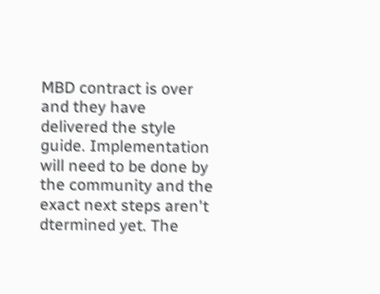MBD contract is over and they have delivered the style guide. Implementation will need to be done by the community and the exact next steps aren't dtermined yet. The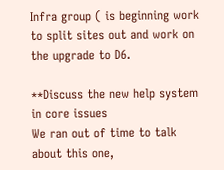Infra group ( is beginning work to split sites out and work on the upgrade to D6.

**Discuss the new help system in core issues
We ran out of time to talk about this one,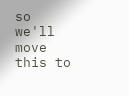so we'll move this to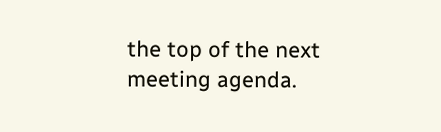the top of the next meeting agenda.